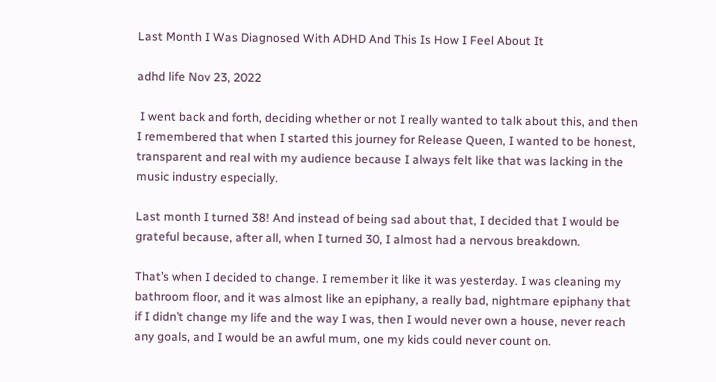Last Month I Was Diagnosed With ADHD And This Is How I Feel About It

adhd life Nov 23, 2022

 I went back and forth, deciding whether or not I really wanted to talk about this, and then I remembered that when I started this journey for Release Queen, I wanted to be honest, transparent and real with my audience because I always felt like that was lacking in the music industry especially.

Last month I turned 38! And instead of being sad about that, I decided that I would be grateful because, after all, when I turned 30, I almost had a nervous breakdown.

That’s when I decided to change. I remember it like it was yesterday. I was cleaning my bathroom floor, and it was almost like an epiphany, a really bad, nightmare epiphany that if I didn’t change my life and the way I was, then I would never own a house, never reach any goals, and I would be an awful mum, one my kids could never count on.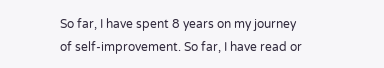So far, I have spent 8 years on my journey of self-improvement. So far, I have read or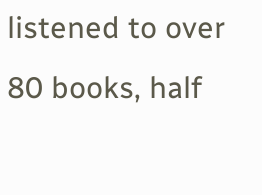listened to over 80 books, half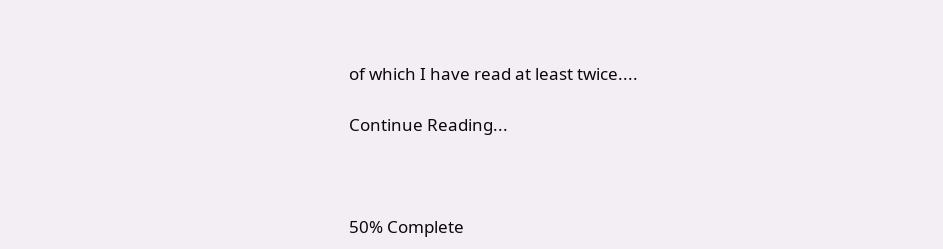of which I have read at least twice....

Continue Reading...



50% Complete